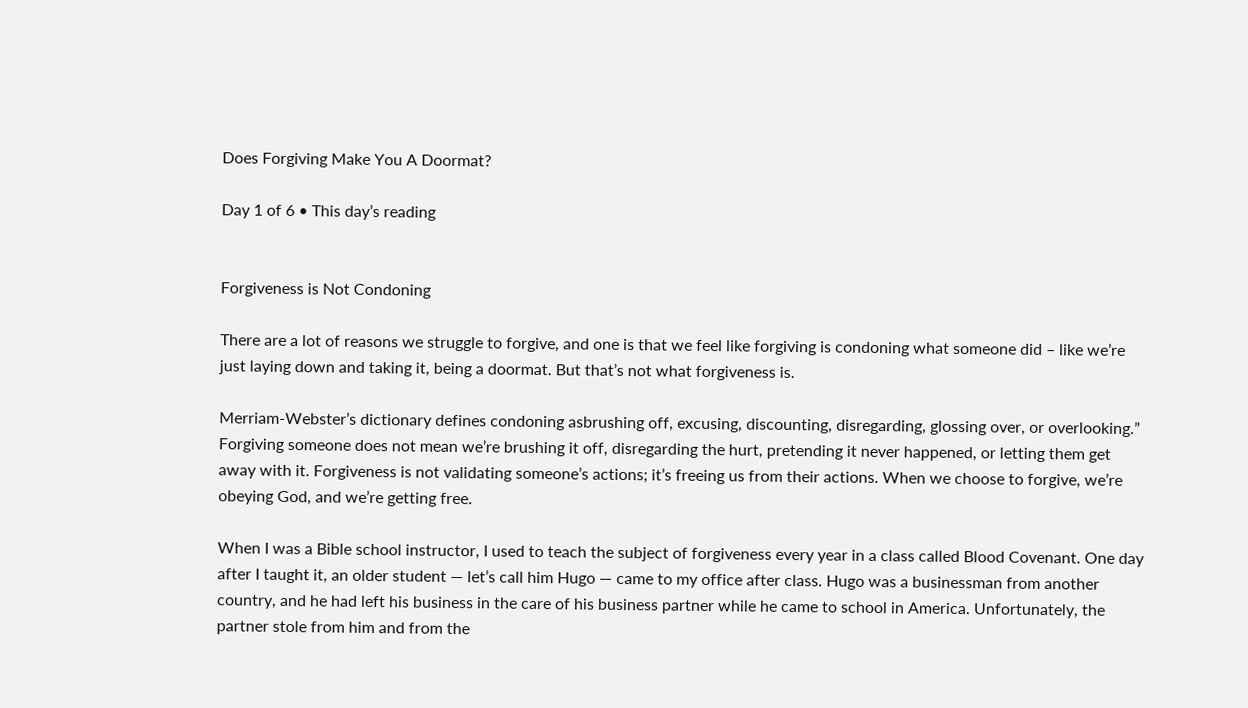Does Forgiving Make You A Doormat?

Day 1 of 6 • This day’s reading


Forgiveness is Not Condoning

There are a lot of reasons we struggle to forgive, and one is that we feel like forgiving is condoning what someone did – like we’re just laying down and taking it, being a doormat. But that’s not what forgiveness is.

Merriam-Webster’s dictionary defines condoning asbrushing off, excusing, discounting, disregarding, glossing over, or overlooking.” Forgiving someone does not mean we’re brushing it off, disregarding the hurt, pretending it never happened, or letting them get away with it. Forgiveness is not validating someone’s actions; it’s freeing us from their actions. When we choose to forgive, we’re obeying God, and we’re getting free.

When I was a Bible school instructor, I used to teach the subject of forgiveness every year in a class called Blood Covenant. One day after I taught it, an older student — let’s call him Hugo — came to my office after class. Hugo was a businessman from another country, and he had left his business in the care of his business partner while he came to school in America. Unfortunately, the partner stole from him and from the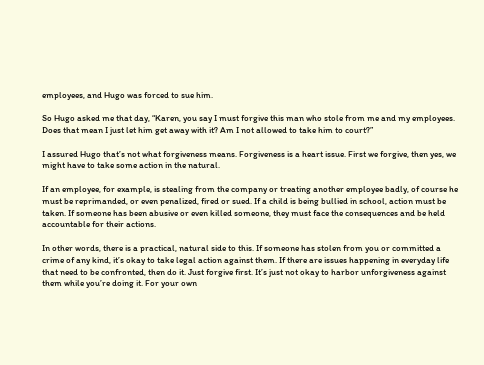employees, and Hugo was forced to sue him.

So Hugo asked me that day, “Karen, you say I must forgive this man who stole from me and my employees. Does that mean I just let him get away with it? Am I not allowed to take him to court?”

I assured Hugo that’s not what forgiveness means. Forgiveness is a heart issue. First we forgive, then yes, we might have to take some action in the natural.

If an employee, for example, is stealing from the company or treating another employee badly, of course he must be reprimanded, or even penalized, fired or sued. If a child is being bullied in school, action must be taken. If someone has been abusive or even killed someone, they must face the consequences and be held accountable for their actions.

In other words, there is a practical, natural side to this. If someone has stolen from you or committed a crime of any kind, it’s okay to take legal action against them. If there are issues happening in everyday life that need to be confronted, then do it. Just forgive first. It’s just not okay to harbor unforgiveness against them while you’re doing it. For your own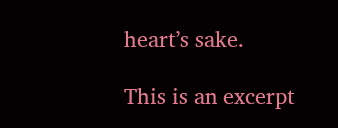heart’s sake.

This is an excerpt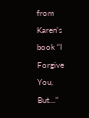from Karen’s book “I Forgive You, But…”